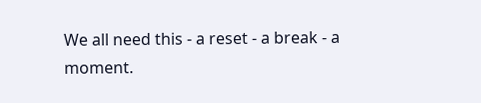We all need this - a reset - a break - a moment.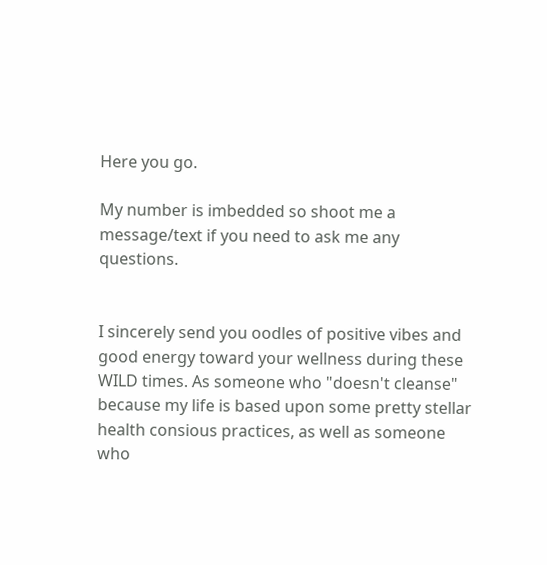Here you go.

My number is imbedded so shoot me a message/text if you need to ask me any questions.


I sincerely send you oodles of positive vibes and good energy toward your wellness during these WILD times. As someone who "doesn't cleanse" because my life is based upon some pretty stellar health consious practices, as well as someone who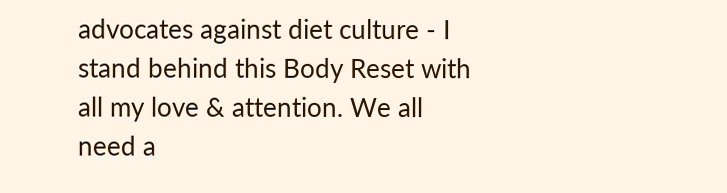advocates against diet culture - I stand behind this Body Reset with all my love & attention. We all need a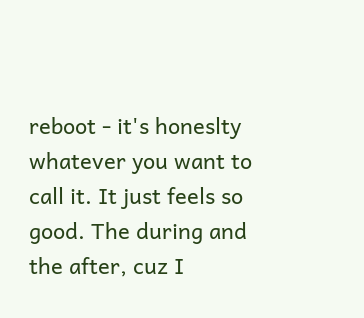reboot - it's honeslty whatever you want to call it. It just feels so good. The during and the after, cuz I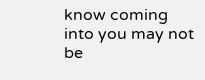know coming into you may not be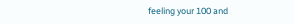feeling your 100 and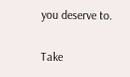you deserve to.


Take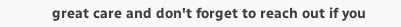great care and don't forget to reach out if you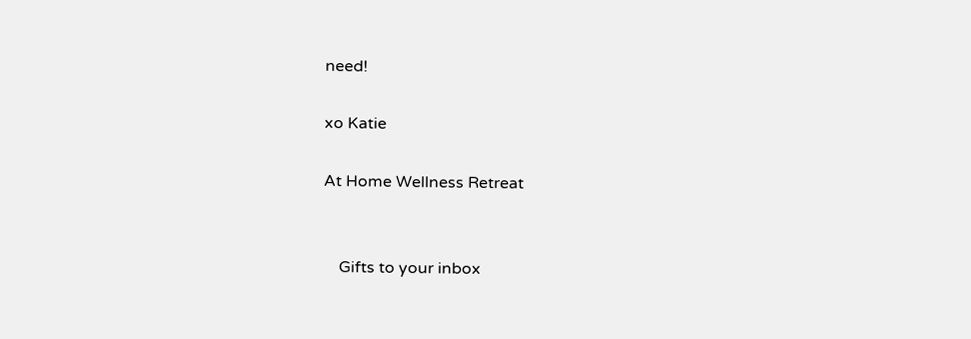need!

xo Katie

At Home Wellness Retreat


    Gifts to your inbox